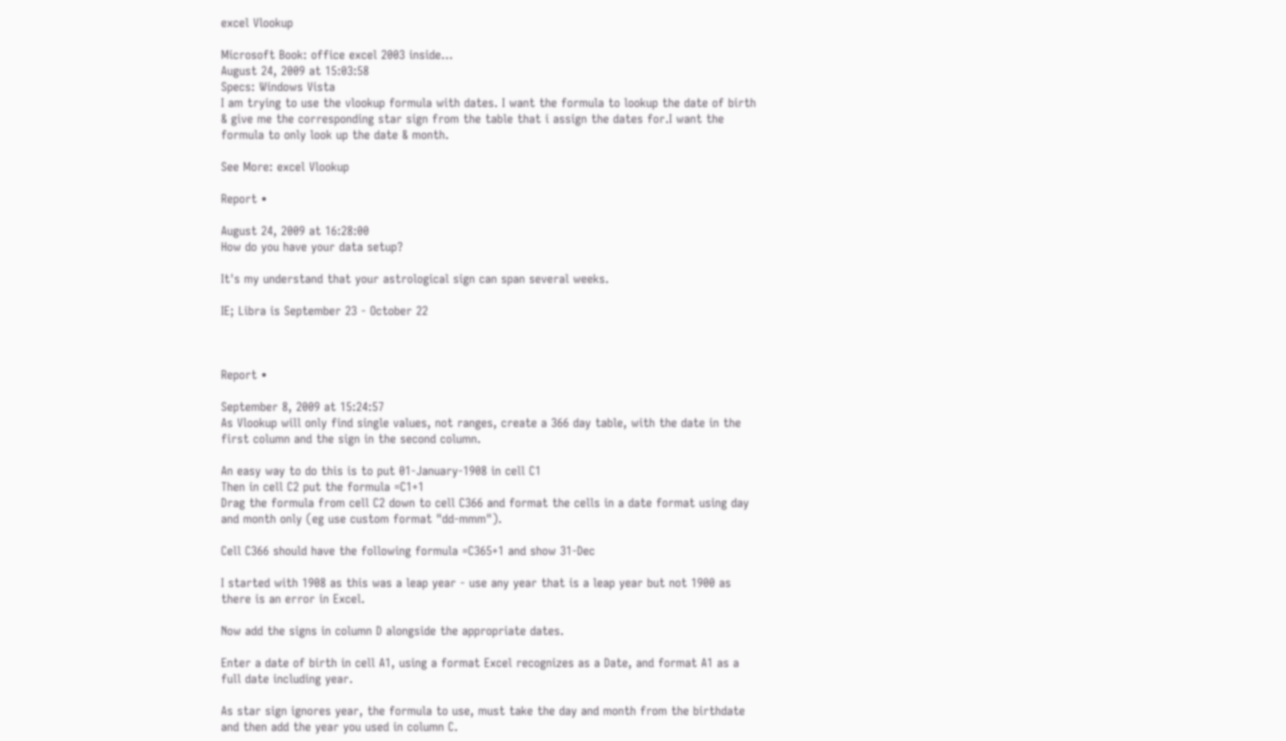excel Vlookup

Microsoft Book: office excel 2003 inside...
August 24, 2009 at 15:03:58
Specs: Windows Vista
I am trying to use the vlookup formula with dates. I want the formula to lookup the date of birth & give me the corresponding star sign from the table that i assign the dates for.I want the formula to only look up the date & month.

See More: excel Vlookup

Report •

August 24, 2009 at 16:28:00
How do you have your data setup?

It's my understand that your astrological sign can span several weeks.

IE; Libra is September 23 - October 22



Report •

September 8, 2009 at 15:24:57
As Vlookup will only find single values, not ranges, create a 366 day table, with the date in the first column and the sign in the second column.

An easy way to do this is to put 01-January-1908 in cell C1
Then in cell C2 put the formula =C1+1
Drag the formula from cell C2 down to cell C366 and format the cells in a date format using day and month only (eg use custom format "dd-mmm").

Cell C366 should have the following formula =C365+1 and show 31-Dec

I started with 1908 as this was a leap year - use any year that is a leap year but not 1900 as there is an error in Excel.

Now add the signs in column D alongside the appropriate dates.

Enter a date of birth in cell A1, using a format Excel recognizes as a Date, and format A1 as a full date including year.

As star sign ignores year, the formula to use, must take the day and month from the birthdate and then add the year you used in column C.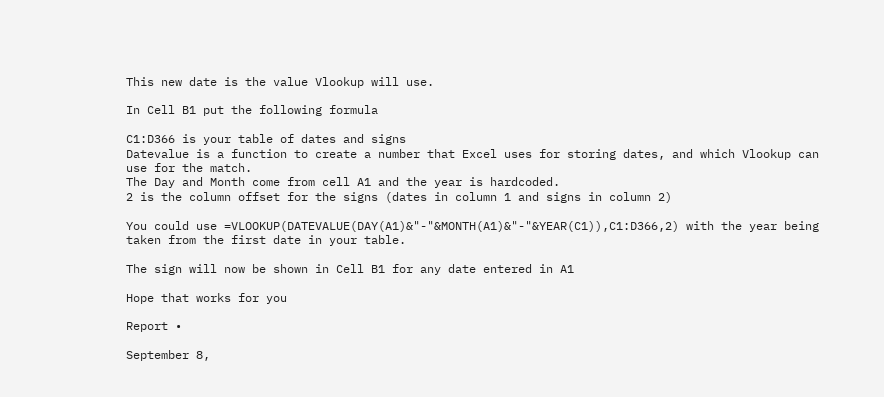This new date is the value Vlookup will use.

In Cell B1 put the following formula

C1:D366 is your table of dates and signs
Datevalue is a function to create a number that Excel uses for storing dates, and which Vlookup can use for the match.
The Day and Month come from cell A1 and the year is hardcoded.
2 is the column offset for the signs (dates in column 1 and signs in column 2)

You could use =VLOOKUP(DATEVALUE(DAY(A1)&"-"&MONTH(A1)&"-"&YEAR(C1)),C1:D366,2) with the year being taken from the first date in your table.

The sign will now be shown in Cell B1 for any date entered in A1

Hope that works for you

Report •

September 8,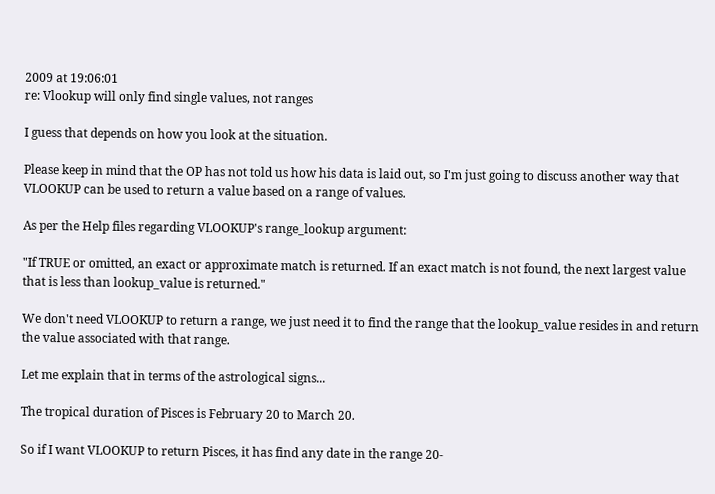2009 at 19:06:01
re: Vlookup will only find single values, not ranges

I guess that depends on how you look at the situation.

Please keep in mind that the OP has not told us how his data is laid out, so I'm just going to discuss another way that VLOOKUP can be used to return a value based on a range of values.

As per the Help files regarding VLOOKUP's range_lookup argument:

"If TRUE or omitted, an exact or approximate match is returned. If an exact match is not found, the next largest value that is less than lookup_value is returned."

We don't need VLOOKUP to return a range, we just need it to find the range that the lookup_value resides in and return the value associated with that range.

Let me explain that in terms of the astrological signs...

The tropical duration of Pisces is February 20 to March 20.

So if I want VLOOKUP to return Pisces, it has find any date in the range 20-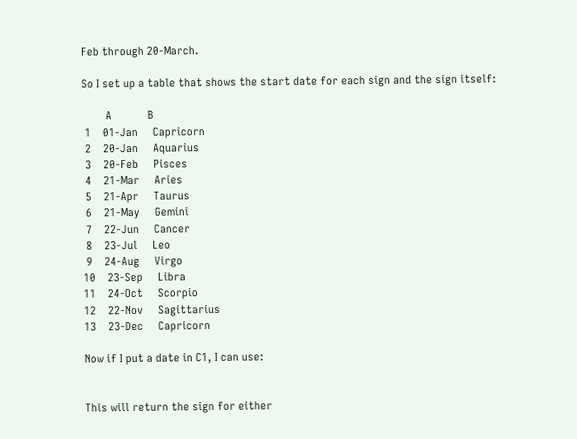Feb through 20-March.

So I set up a table that shows the start date for each sign and the sign itself:

        A            B
 1    01-Jan     Capricorn
 2    20-Jan     Aquarius
 3    20-Feb     Pisces
 4    21-Mar     Aries
 5    21-Apr     Taurus
 6    21-May     Gemini
 7    22-Jun     Cancer
 8    23-Jul     Leo
 9    24-Aug     Virgo
10    23-Sep     Libra
11    24-Oct     Scorpio
12    22-Nov     Sagittarius
13    23-Dec     Capricorn

Now if I put a date in C1, I can use:


This will return the sign for either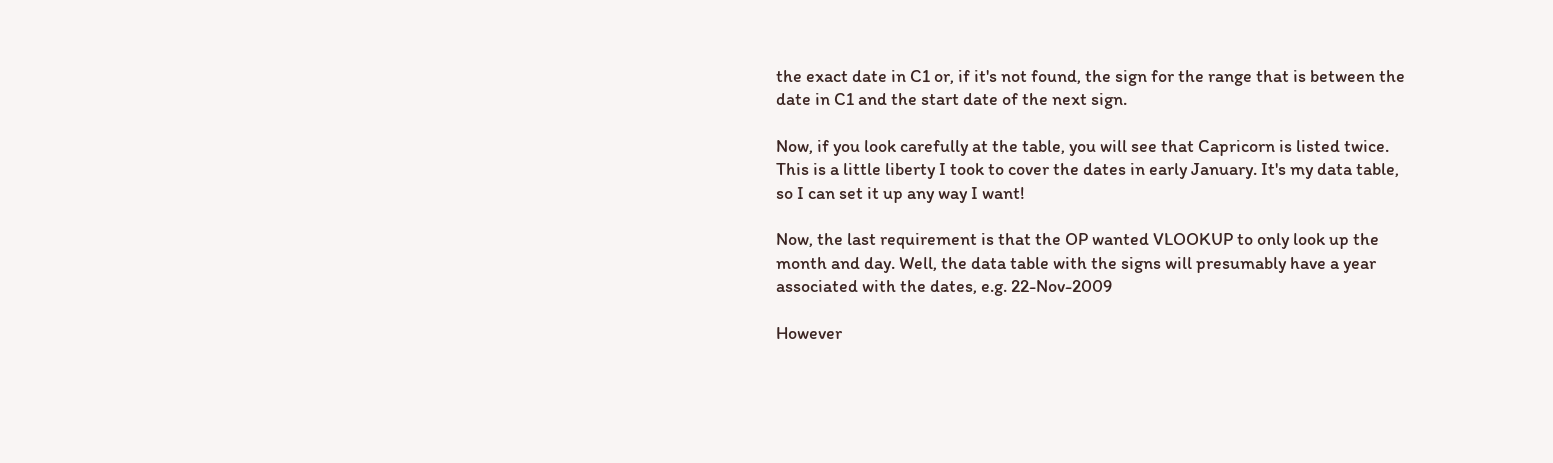the exact date in C1 or, if it's not found, the sign for the range that is between the date in C1 and the start date of the next sign.

Now, if you look carefully at the table, you will see that Capricorn is listed twice. This is a little liberty I took to cover the dates in early January. It's my data table, so I can set it up any way I want!

Now, the last requirement is that the OP wanted VLOOKUP to only look up the month and day. Well, the data table with the signs will presumably have a year associated with the dates, e.g. 22-Nov-2009

However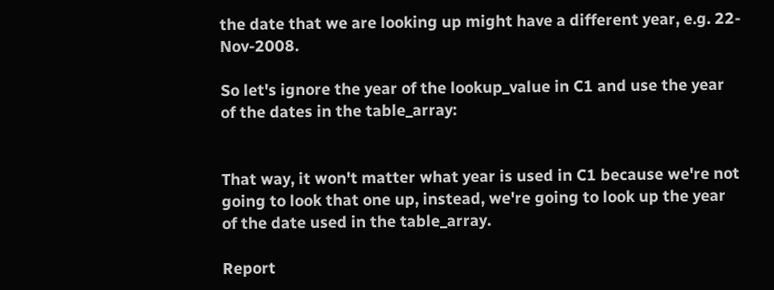the date that we are looking up might have a different year, e.g. 22-Nov-2008.

So let's ignore the year of the lookup_value in C1 and use the year of the dates in the table_array:


That way, it won't matter what year is used in C1 because we're not going to look that one up, instead, we're going to look up the year of the date used in the table_array.

Report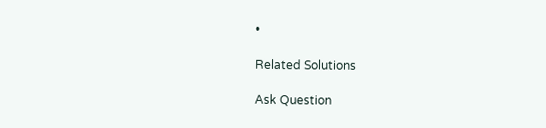•

Related Solutions

Ask Question